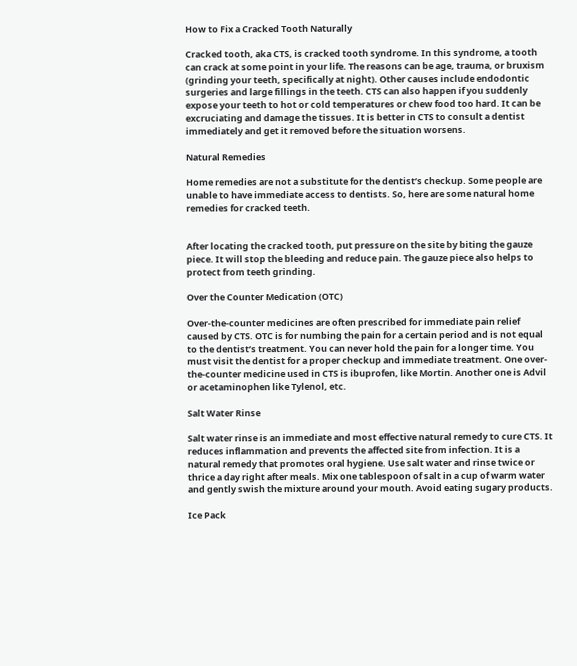How to Fix a Cracked Tooth Naturally

Cracked tooth, aka CTS, is cracked tooth syndrome. In this syndrome, a tooth can crack at some point in your life. The reasons can be age, trauma, or bruxism (grinding your teeth, specifically at night). Other causes include endodontic surgeries and large fillings in the teeth. CTS can also happen if you suddenly expose your teeth to hot or cold temperatures or chew food too hard. It can be excruciating and damage the tissues. It is better in CTS to consult a dentist immediately and get it removed before the situation worsens.

Natural Remedies

Home remedies are not a substitute for the dentist’s checkup. Some people are unable to have immediate access to dentists. So, here are some natural home remedies for cracked teeth.


After locating the cracked tooth, put pressure on the site by biting the gauze piece. It will stop the bleeding and reduce pain. The gauze piece also helps to protect from teeth grinding.

Over the Counter Medication (OTC)

Over-the-counter medicines are often prescribed for immediate pain relief caused by CTS. OTC is for numbing the pain for a certain period and is not equal to the dentist’s treatment. You can never hold the pain for a longer time. You must visit the dentist for a proper checkup and immediate treatment. One over-the-counter medicine used in CTS is ibuprofen, like Mortin. Another one is Advil or acetaminophen like Tylenol, etc.

Salt Water Rinse

Salt water rinse is an immediate and most effective natural remedy to cure CTS. It reduces inflammation and prevents the affected site from infection. It is a natural remedy that promotes oral hygiene. Use salt water and rinse twice or thrice a day right after meals. Mix one tablespoon of salt in a cup of warm water and gently swish the mixture around your mouth. Avoid eating sugary products.

Ice Pack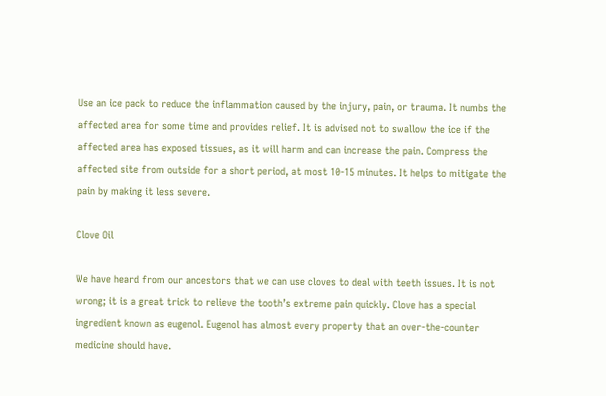Use an ice pack to reduce the inflammation caused by the injury, pain, or trauma. It numbs the affected area for some time and provides relief. It is advised not to swallow the ice if the affected area has exposed tissues, as it will harm and can increase the pain. Compress the affected site from outside for a short period, at most 10-15 minutes. It helps to mitigate the pain by making it less severe.

Clove Oil

We have heard from our ancestors that we can use cloves to deal with teeth issues. It is not wrong; it is a great trick to relieve the tooth’s extreme pain quickly. Clove has a special ingredient known as eugenol. Eugenol has almost every property that an over-the-counter medicine should have.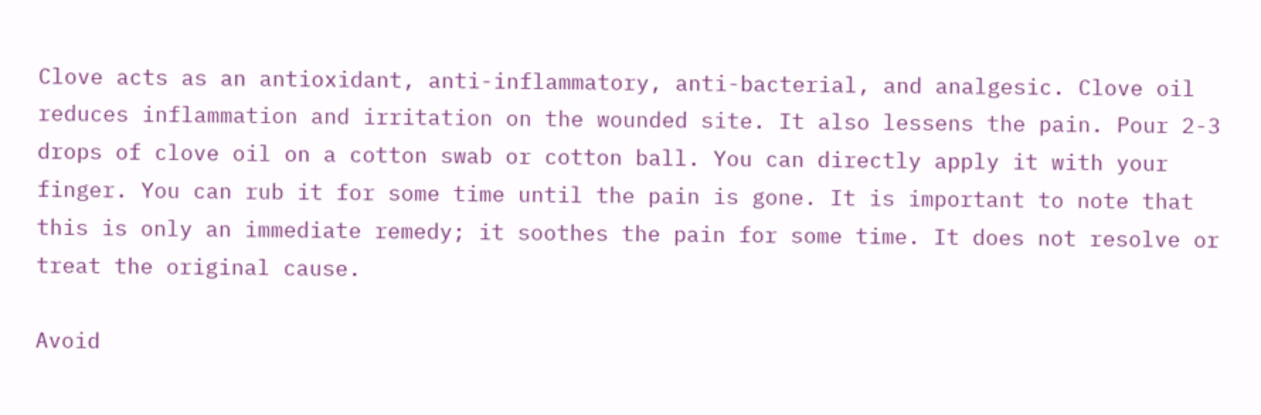Clove acts as an antioxidant, anti-inflammatory, anti-bacterial, and analgesic. Clove oil reduces inflammation and irritation on the wounded site. It also lessens the pain. Pour 2-3 drops of clove oil on a cotton swab or cotton ball. You can directly apply it with your finger. You can rub it for some time until the pain is gone. It is important to note that this is only an immediate remedy; it soothes the pain for some time. It does not resolve or treat the original cause.

Avoid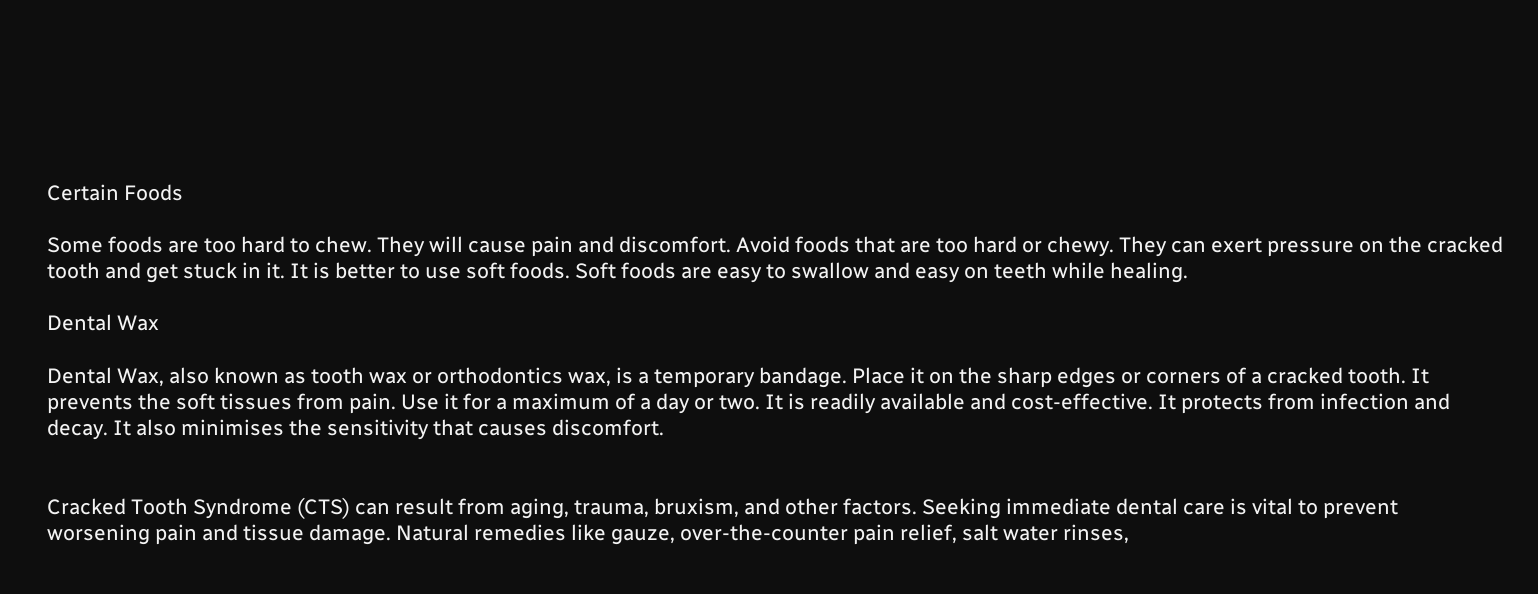Certain Foods

Some foods are too hard to chew. They will cause pain and discomfort. Avoid foods that are too hard or chewy. They can exert pressure on the cracked tooth and get stuck in it. It is better to use soft foods. Soft foods are easy to swallow and easy on teeth while healing.

Dental Wax

Dental Wax, also known as tooth wax or orthodontics wax, is a temporary bandage. Place it on the sharp edges or corners of a cracked tooth. It prevents the soft tissues from pain. Use it for a maximum of a day or two. It is readily available and cost-effective. It protects from infection and decay. It also minimises the sensitivity that causes discomfort.


Cracked Tooth Syndrome (CTS) can result from aging, trauma, bruxism, and other factors. Seeking immediate dental care is vital to prevent worsening pain and tissue damage. Natural remedies like gauze, over-the-counter pain relief, salt water rinses,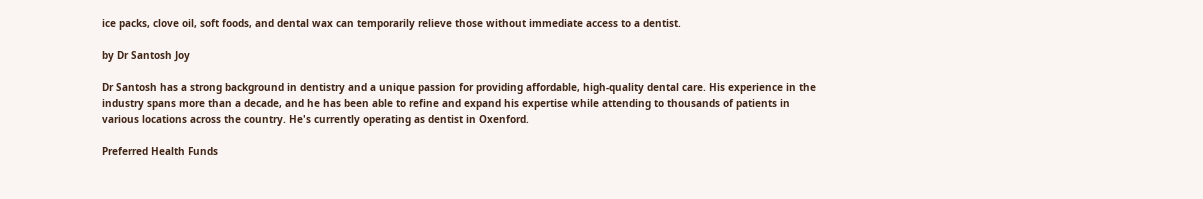ice packs, clove oil, soft foods, and dental wax can temporarily relieve those without immediate access to a dentist.

by Dr Santosh Joy

Dr Santosh has a strong background in dentistry and a unique passion for providing affordable, high-quality dental care. His experience in the industry spans more than a decade, and he has been able to refine and expand his expertise while attending to thousands of patients in various locations across the country. He's currently operating as dentist in Oxenford.

Preferred Health Funds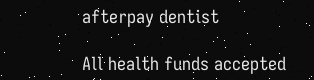afterpay dentist

All health funds accepted